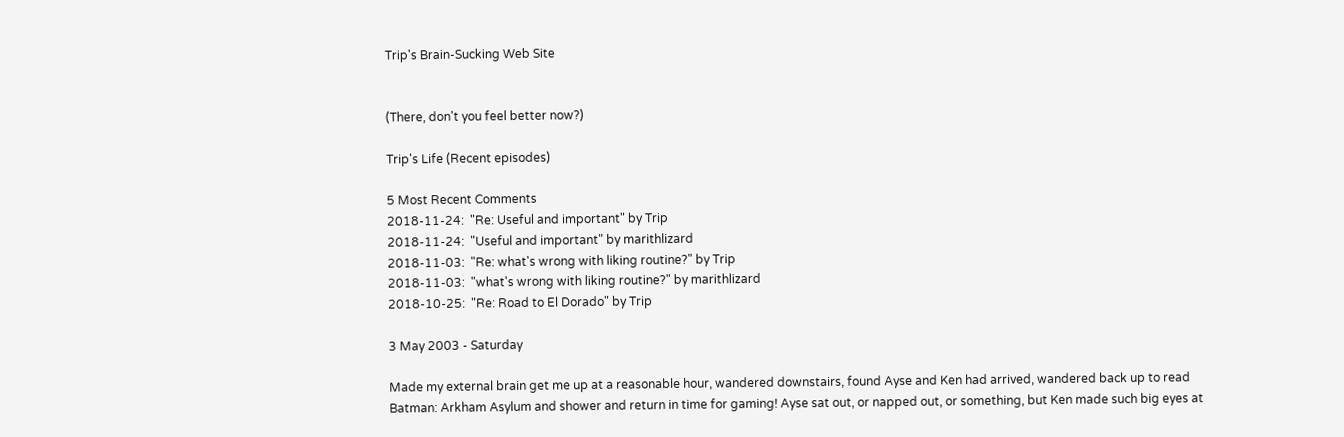Trip's Brain-Sucking Web Site


(There, don't you feel better now?)

Trip's Life (Recent episodes)

5 Most Recent Comments
2018-11-24:  "Re: Useful and important" by Trip
2018-11-24:  "Useful and important" by marithlizard
2018-11-03:  "Re: what's wrong with liking routine?" by Trip
2018-11-03:  "what's wrong with liking routine?" by marithlizard
2018-10-25:  "Re: Road to El Dorado" by Trip

3 May 2003 - Saturday

Made my external brain get me up at a reasonable hour, wandered downstairs, found Ayse and Ken had arrived, wandered back up to read Batman: Arkham Asylum and shower and return in time for gaming! Ayse sat out, or napped out, or something, but Ken made such big eyes at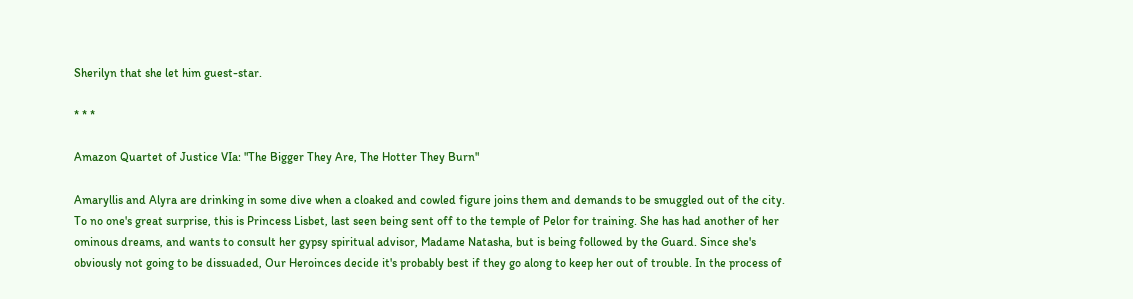Sherilyn that she let him guest-star.

* * *

Amazon Quartet of Justice VIa: "The Bigger They Are, The Hotter They Burn"

Amaryllis and Alyra are drinking in some dive when a cloaked and cowled figure joins them and demands to be smuggled out of the city. To no one's great surprise, this is Princess Lisbet, last seen being sent off to the temple of Pelor for training. She has had another of her ominous dreams, and wants to consult her gypsy spiritual advisor, Madame Natasha, but is being followed by the Guard. Since she's obviously not going to be dissuaded, Our Heroinces decide it's probably best if they go along to keep her out of trouble. In the process of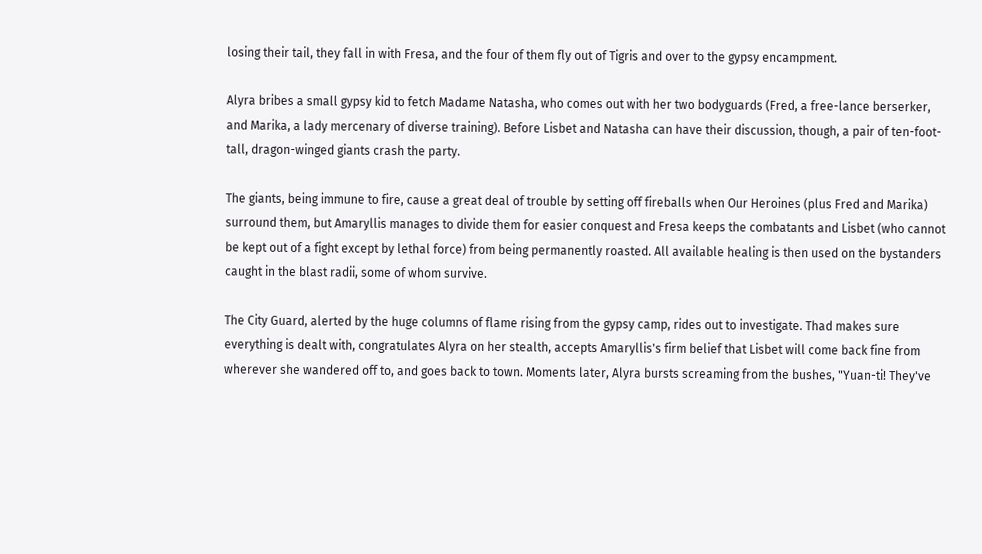losing their tail, they fall in with Fresa, and the four of them fly out of Tigris and over to the gypsy encampment.

Alyra bribes a small gypsy kid to fetch Madame Natasha, who comes out with her two bodyguards (Fred, a free-lance berserker, and Marika, a lady mercenary of diverse training). Before Lisbet and Natasha can have their discussion, though, a pair of ten-foot-tall, dragon-winged giants crash the party.

The giants, being immune to fire, cause a great deal of trouble by setting off fireballs when Our Heroines (plus Fred and Marika) surround them, but Amaryllis manages to divide them for easier conquest and Fresa keeps the combatants and Lisbet (who cannot be kept out of a fight except by lethal force) from being permanently roasted. All available healing is then used on the bystanders caught in the blast radii, some of whom survive.

The City Guard, alerted by the huge columns of flame rising from the gypsy camp, rides out to investigate. Thad makes sure everything is dealt with, congratulates Alyra on her stealth, accepts Amaryllis's firm belief that Lisbet will come back fine from wherever she wandered off to, and goes back to town. Moments later, Alyra bursts screaming from the bushes, "Yuan-ti! They've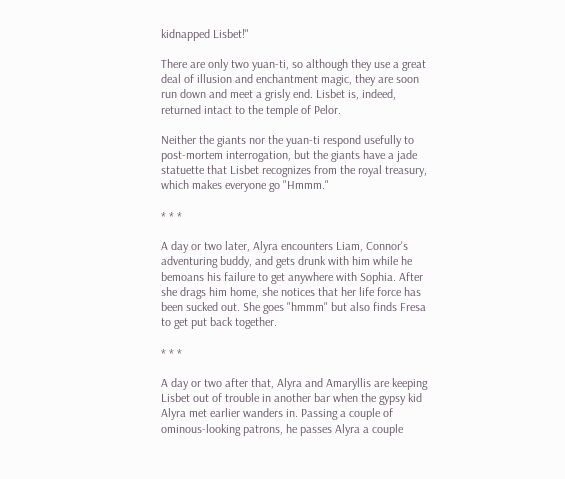kidnapped Lisbet!"

There are only two yuan-ti, so although they use a great deal of illusion and enchantment magic, they are soon run down and meet a grisly end. Lisbet is, indeed, returned intact to the temple of Pelor.

Neither the giants nor the yuan-ti respond usefully to post-mortem interrogation, but the giants have a jade statuette that Lisbet recognizes from the royal treasury, which makes everyone go "Hmmm."

* * *

A day or two later, Alyra encounters Liam, Connor's adventuring buddy, and gets drunk with him while he bemoans his failure to get anywhere with Sophia. After she drags him home, she notices that her life force has been sucked out. She goes "hmmm" but also finds Fresa to get put back together.

* * *

A day or two after that, Alyra and Amaryllis are keeping Lisbet out of trouble in another bar when the gypsy kid Alyra met earlier wanders in. Passing a couple of ominous-looking patrons, he passes Alyra a couple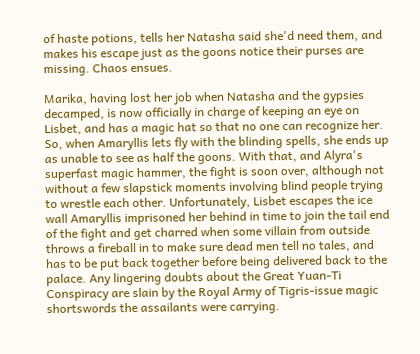of haste potions, tells her Natasha said she'd need them, and makes his escape just as the goons notice their purses are missing. Chaos ensues.

Marika, having lost her job when Natasha and the gypsies decamped, is now officially in charge of keeping an eye on Lisbet, and has a magic hat so that no one can recognize her. So, when Amaryllis lets fly with the blinding spells, she ends up as unable to see as half the goons. With that, and Alyra's superfast magic hammer, the fight is soon over, although not without a few slapstick moments involving blind people trying to wrestle each other. Unfortunately, Lisbet escapes the ice wall Amaryllis imprisoned her behind in time to join the tail end of the fight and get charred when some villain from outside throws a fireball in to make sure dead men tell no tales, and has to be put back together before being delivered back to the palace. Any lingering doubts about the Great Yuan-Ti Conspiracy are slain by the Royal Army of Tigris-issue magic shortswords the assailants were carrying.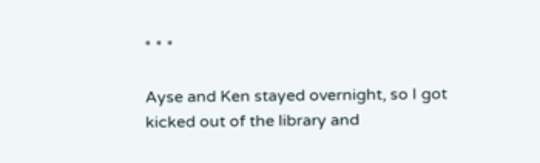* * *

Ayse and Ken stayed overnight, so I got kicked out of the library and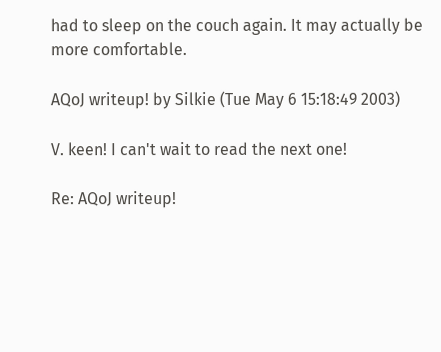had to sleep on the couch again. It may actually be more comfortable.

AQoJ writeup! by Silkie (Tue May 6 15:18:49 2003)

V. keen! I can't wait to read the next one!

Re: AQoJ writeup!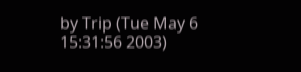by Trip (Tue May 6 15:31:56 2003)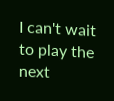I can't wait to play the next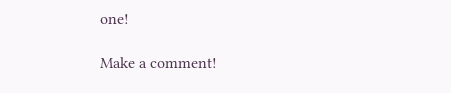one!

Make a comment!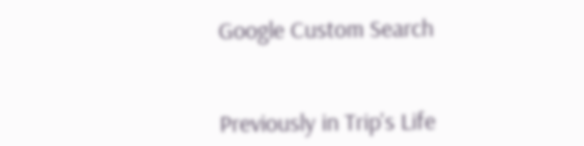Google Custom Search


Previously in Trip's Life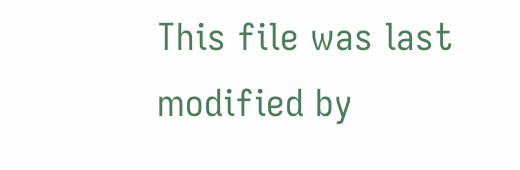This file was last modified by